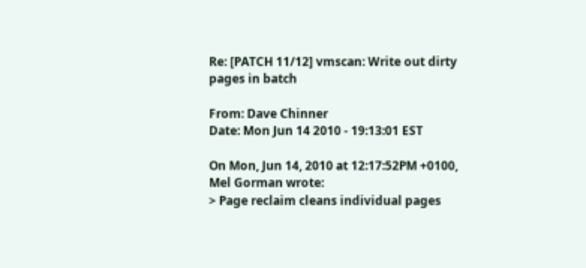Re: [PATCH 11/12] vmscan: Write out dirty pages in batch

From: Dave Chinner
Date: Mon Jun 14 2010 - 19:13:01 EST

On Mon, Jun 14, 2010 at 12:17:52PM +0100, Mel Gorman wrote:
> Page reclaim cleans individual pages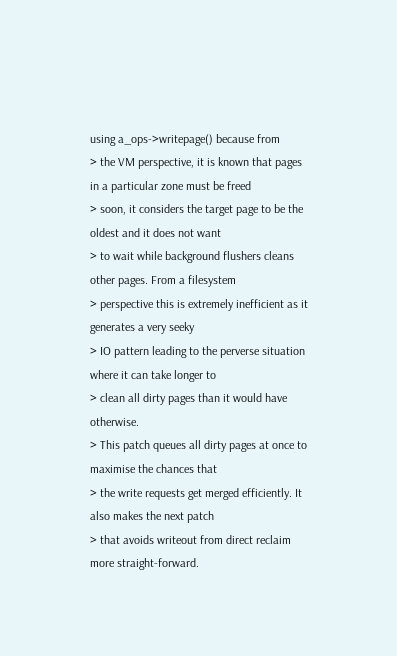using a_ops->writepage() because from
> the VM perspective, it is known that pages in a particular zone must be freed
> soon, it considers the target page to be the oldest and it does not want
> to wait while background flushers cleans other pages. From a filesystem
> perspective this is extremely inefficient as it generates a very seeky
> IO pattern leading to the perverse situation where it can take longer to
> clean all dirty pages than it would have otherwise.
> This patch queues all dirty pages at once to maximise the chances that
> the write requests get merged efficiently. It also makes the next patch
> that avoids writeout from direct reclaim more straight-forward.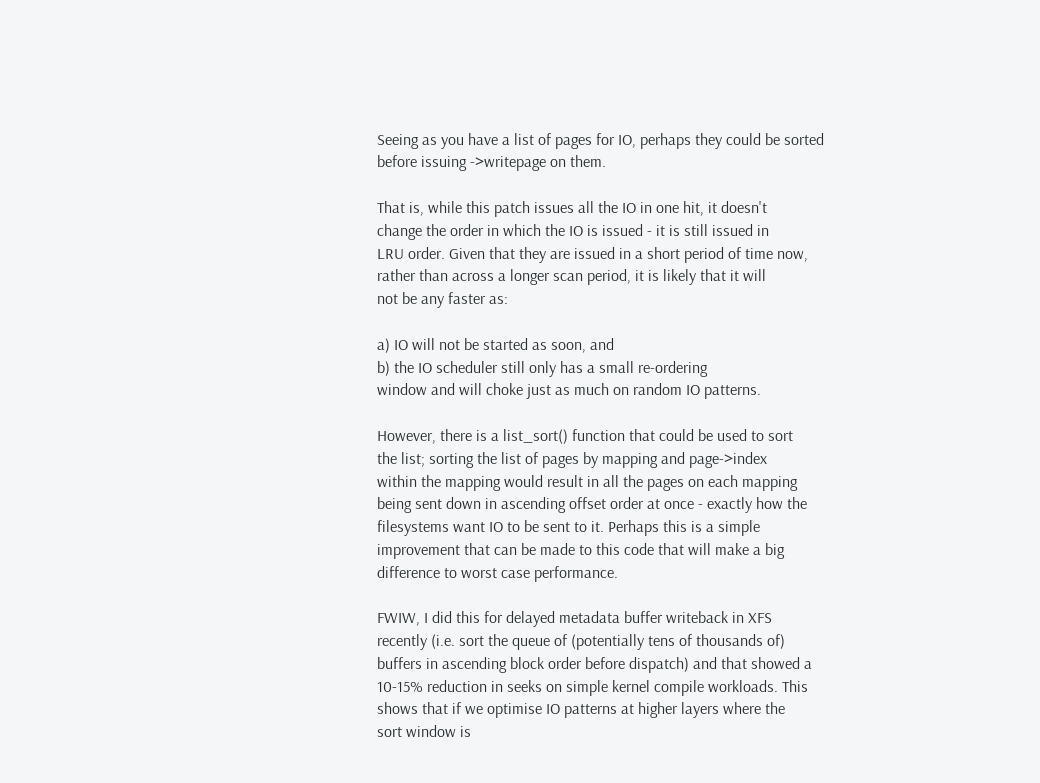Seeing as you have a list of pages for IO, perhaps they could be sorted
before issuing ->writepage on them.

That is, while this patch issues all the IO in one hit, it doesn't
change the order in which the IO is issued - it is still issued in
LRU order. Given that they are issued in a short period of time now,
rather than across a longer scan period, it is likely that it will
not be any faster as:

a) IO will not be started as soon, and
b) the IO scheduler still only has a small re-ordering
window and will choke just as much on random IO patterns.

However, there is a list_sort() function that could be used to sort
the list; sorting the list of pages by mapping and page->index
within the mapping would result in all the pages on each mapping
being sent down in ascending offset order at once - exactly how the
filesystems want IO to be sent to it. Perhaps this is a simple
improvement that can be made to this code that will make a big
difference to worst case performance.

FWIW, I did this for delayed metadata buffer writeback in XFS
recently (i.e. sort the queue of (potentially tens of thousands of)
buffers in ascending block order before dispatch) and that showed a
10-15% reduction in seeks on simple kernel compile workloads. This
shows that if we optimise IO patterns at higher layers where the
sort window is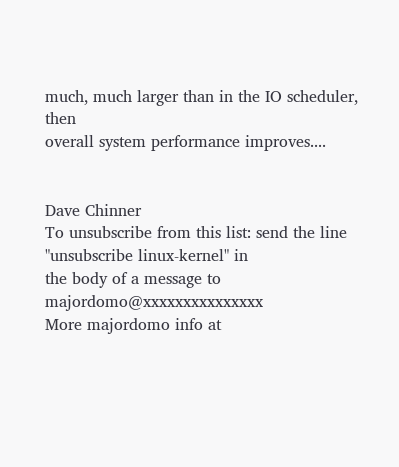much, much larger than in the IO scheduler, then
overall system performance improves....


Dave Chinner
To unsubscribe from this list: send the line "unsubscribe linux-kernel" in
the body of a message to majordomo@xxxxxxxxxxxxxxx
More majordomo info at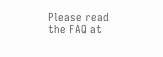Please read the FAQ at